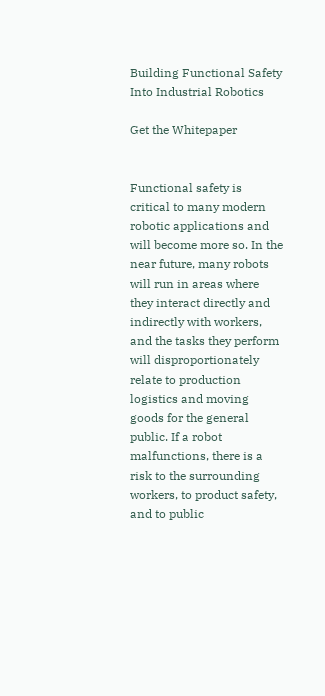Building Functional Safety Into Industrial Robotics

Get the Whitepaper


Functional safety is critical to many modern robotic applications and will become more so. In the near future, many robots will run in areas where they interact directly and indirectly with workers, and the tasks they perform will disproportionately relate to production logistics and moving goods for the general public. If a robot malfunctions, there is a risk to the surrounding workers, to product safety, and to public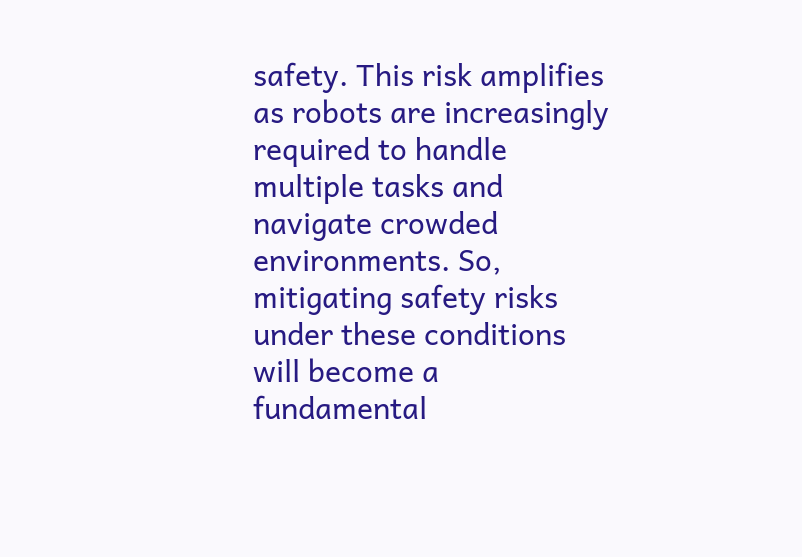safety. This risk amplifies as robots are increasingly required to handle multiple tasks and navigate crowded environments. So, mitigating safety risks under these conditions will become a fundamental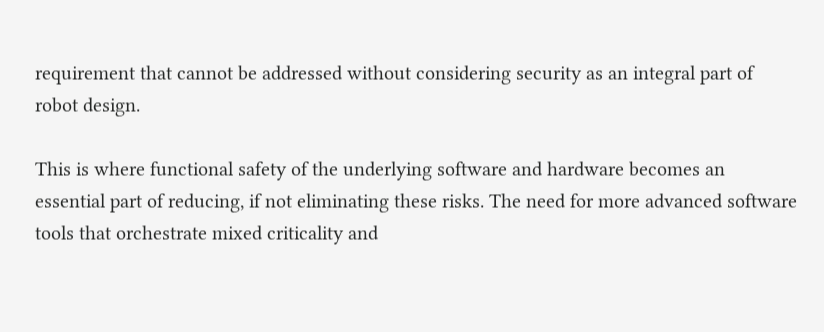requirement that cannot be addressed without considering security as an integral part of robot design.

This is where functional safety of the underlying software and hardware becomes an essential part of reducing, if not eliminating these risks. The need for more advanced software tools that orchestrate mixed criticality and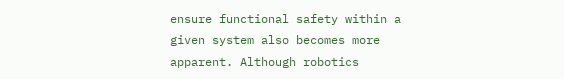ensure functional safety within a given system also becomes more apparent. Although robotics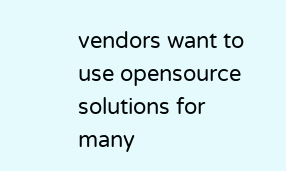vendors want to use opensource solutions for many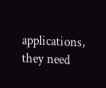applications, they need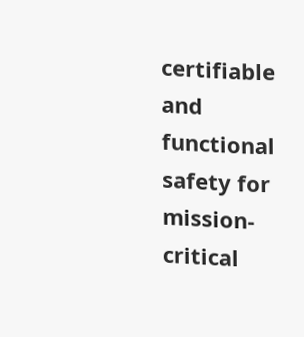certifiable and functional safety for mission-critical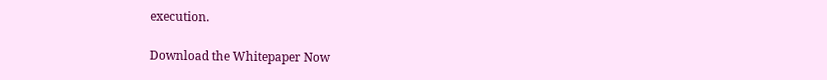execution.

Download the Whitepaper Now